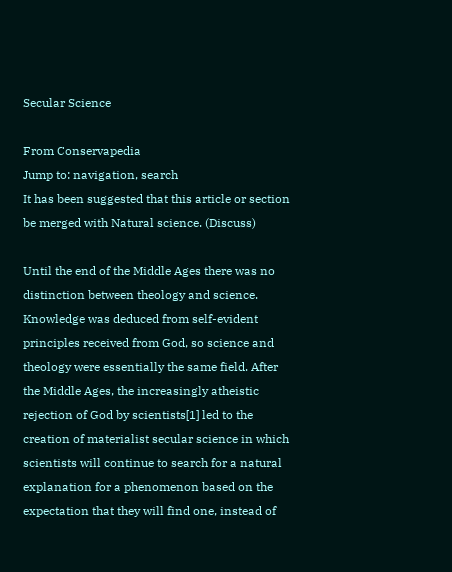Secular Science

From Conservapedia
Jump to: navigation, search
It has been suggested that this article or section be merged with Natural science. (Discuss)

Until the end of the Middle Ages there was no distinction between theology and science. Knowledge was deduced from self-evident principles received from God, so science and theology were essentially the same field. After the Middle Ages, the increasingly atheistic rejection of God by scientists[1] led to the creation of materialist secular science in which scientists will continue to search for a natural explanation for a phenomenon based on the expectation that they will find one, instead of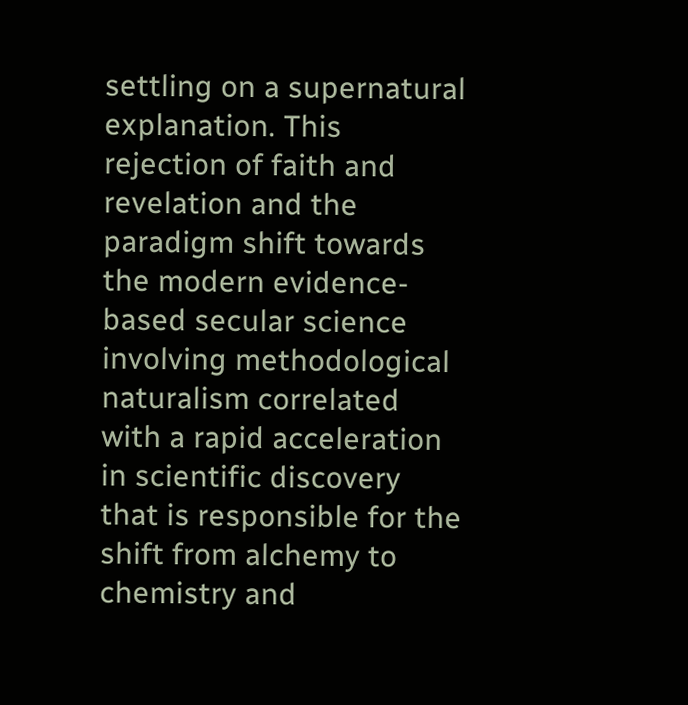settling on a supernatural explanation. This rejection of faith and revelation and the paradigm shift towards the modern evidence-based secular science involving methodological naturalism correlated with a rapid acceleration in scientific discovery that is responsible for the shift from alchemy to chemistry and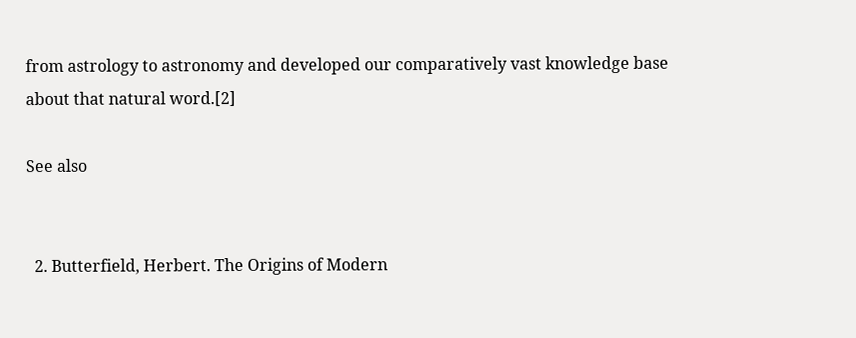from astrology to astronomy and developed our comparatively vast knowledge base about that natural word.[2]

See also


  2. Butterfield, Herbert. The Origins of Modern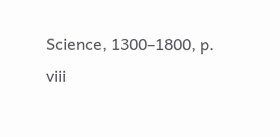Science, 1300–1800, p. viii